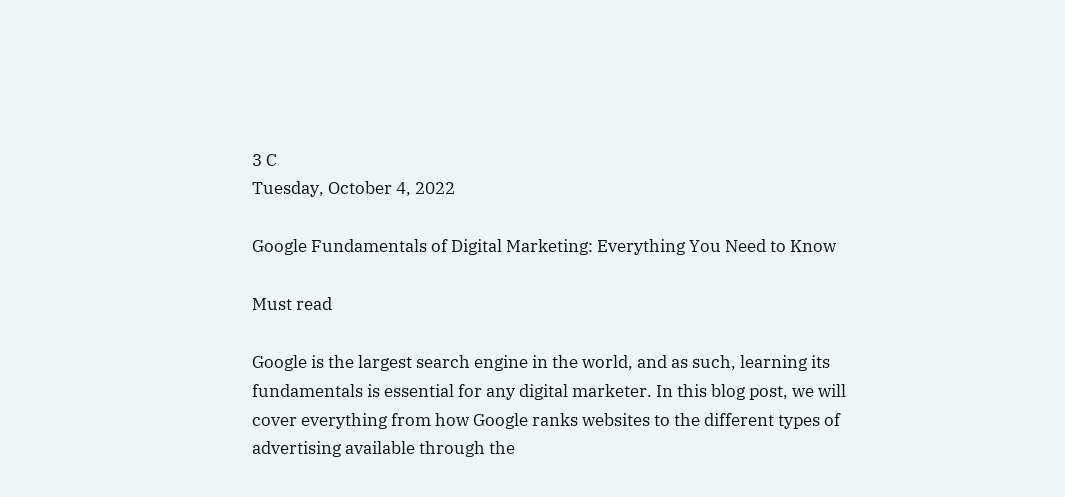3 C
Tuesday, October 4, 2022

Google Fundamentals of Digital Marketing: Everything You Need to Know

Must read

Google is the largest search engine in the world, and as such, learning its fundamentals is essential for any digital marketer. In this blog post, we will cover everything from how Google ranks websites to the different types of advertising available through the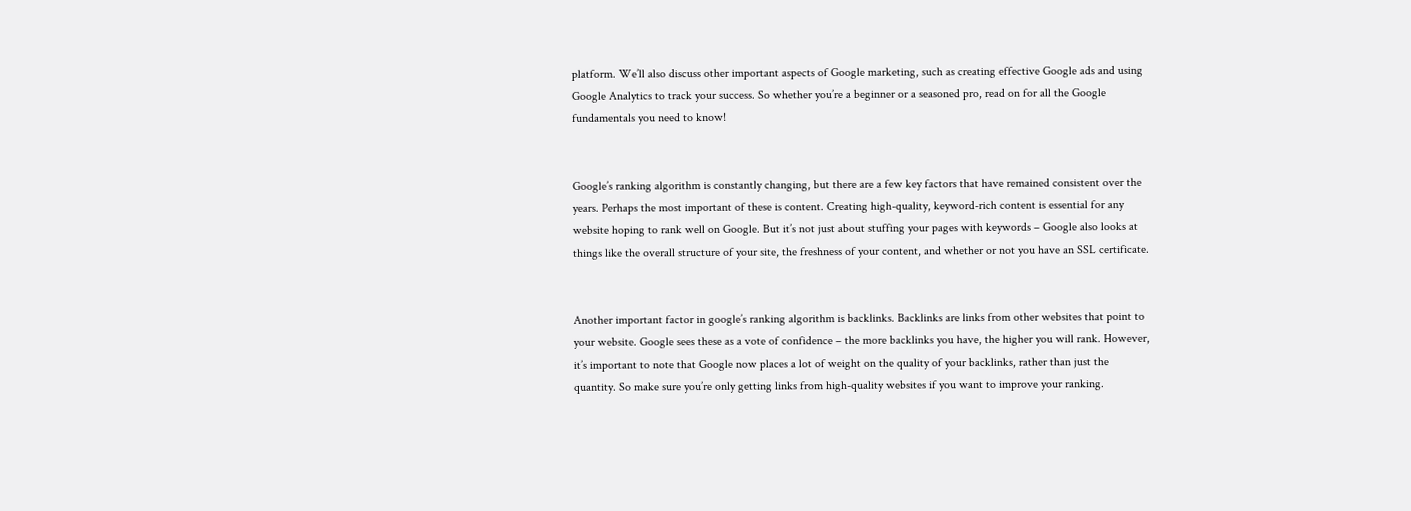platform. We’ll also discuss other important aspects of Google marketing, such as creating effective Google ads and using Google Analytics to track your success. So whether you’re a beginner or a seasoned pro, read on for all the Google fundamentals you need to know!


Google’s ranking algorithm is constantly changing, but there are a few key factors that have remained consistent over the years. Perhaps the most important of these is content. Creating high-quality, keyword-rich content is essential for any website hoping to rank well on Google. But it’s not just about stuffing your pages with keywords – Google also looks at things like the overall structure of your site, the freshness of your content, and whether or not you have an SSL certificate.


Another important factor in google’s ranking algorithm is backlinks. Backlinks are links from other websites that point to your website. Google sees these as a vote of confidence – the more backlinks you have, the higher you will rank. However, it’s important to note that Google now places a lot of weight on the quality of your backlinks, rather than just the quantity. So make sure you’re only getting links from high-quality websites if you want to improve your ranking.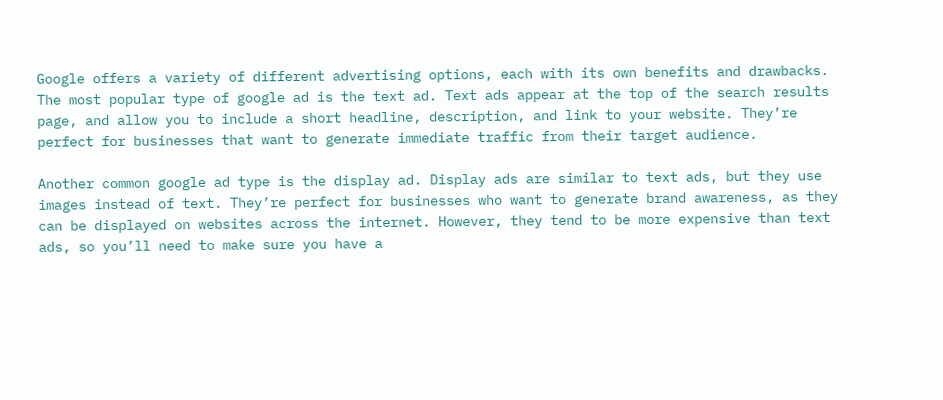Google offers a variety of different advertising options, each with its own benefits and drawbacks. The most popular type of google ad is the text ad. Text ads appear at the top of the search results page, and allow you to include a short headline, description, and link to your website. They’re perfect for businesses that want to generate immediate traffic from their target audience.

Another common google ad type is the display ad. Display ads are similar to text ads, but they use images instead of text. They’re perfect for businesses who want to generate brand awareness, as they can be displayed on websites across the internet. However, they tend to be more expensive than text ads, so you’ll need to make sure you have a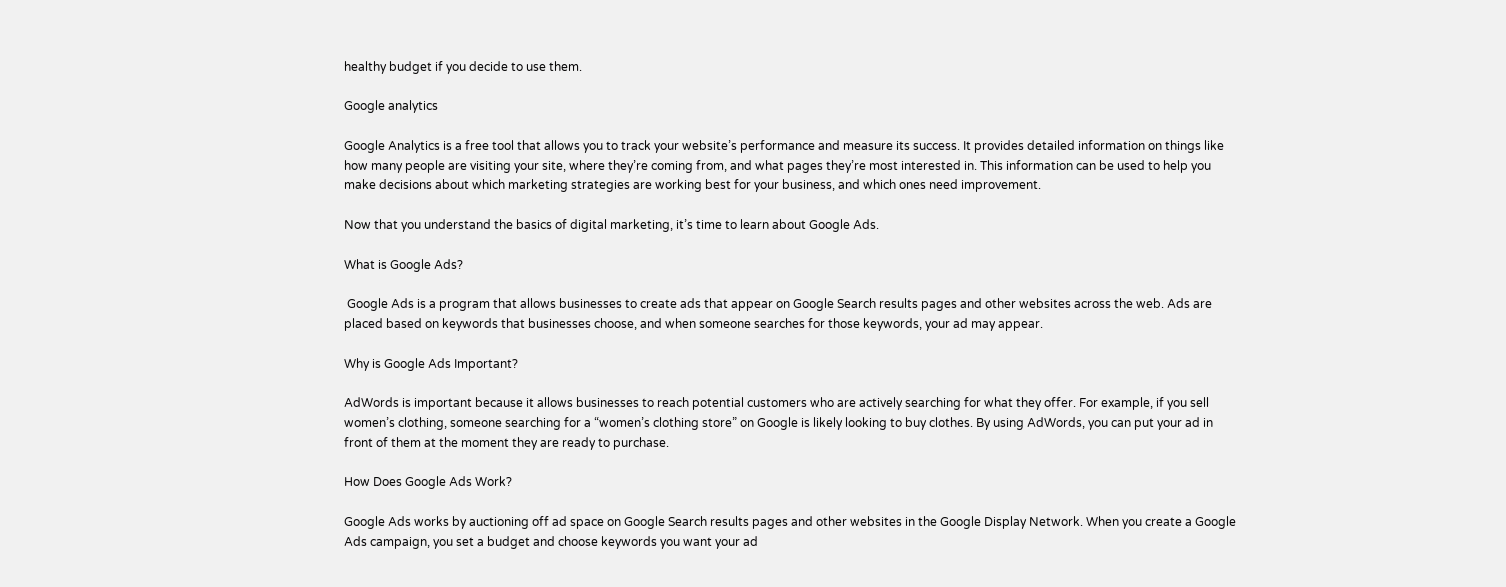healthy budget if you decide to use them.

Google analytics

Google Analytics is a free tool that allows you to track your website’s performance and measure its success. It provides detailed information on things like how many people are visiting your site, where they’re coming from, and what pages they’re most interested in. This information can be used to help you make decisions about which marketing strategies are working best for your business, and which ones need improvement.

Now that you understand the basics of digital marketing, it’s time to learn about Google Ads.

What is Google Ads?

 Google Ads is a program that allows businesses to create ads that appear on Google Search results pages and other websites across the web. Ads are placed based on keywords that businesses choose, and when someone searches for those keywords, your ad may appear.

Why is Google Ads Important?

AdWords is important because it allows businesses to reach potential customers who are actively searching for what they offer. For example, if you sell women’s clothing, someone searching for a “women’s clothing store” on Google is likely looking to buy clothes. By using AdWords, you can put your ad in front of them at the moment they are ready to purchase.

How Does Google Ads Work?

Google Ads works by auctioning off ad space on Google Search results pages and other websites in the Google Display Network. When you create a Google Ads campaign, you set a budget and choose keywords you want your ad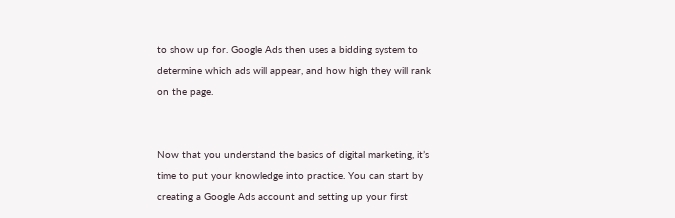to show up for. Google Ads then uses a bidding system to determine which ads will appear, and how high they will rank on the page.


Now that you understand the basics of digital marketing, it’s time to put your knowledge into practice. You can start by creating a Google Ads account and setting up your first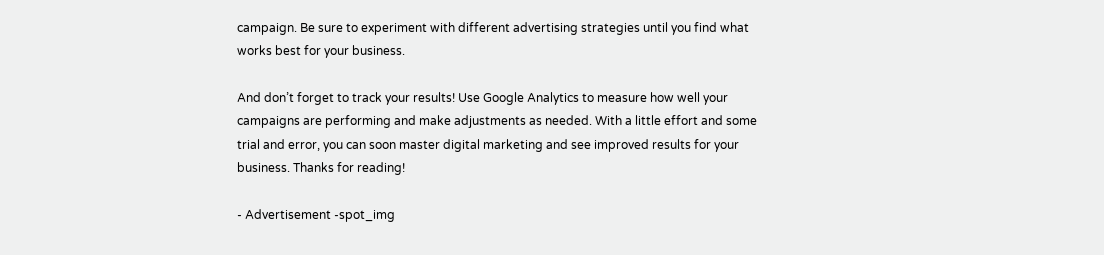campaign. Be sure to experiment with different advertising strategies until you find what works best for your business.

And don’t forget to track your results! Use Google Analytics to measure how well your campaigns are performing and make adjustments as needed. With a little effort and some trial and error, you can soon master digital marketing and see improved results for your business. Thanks for reading!

- Advertisement -spot_img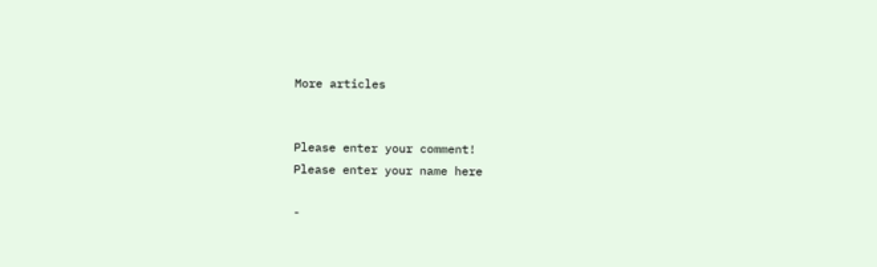More articles


Please enter your comment!
Please enter your name here

-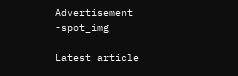Advertisement -spot_img

Latest article